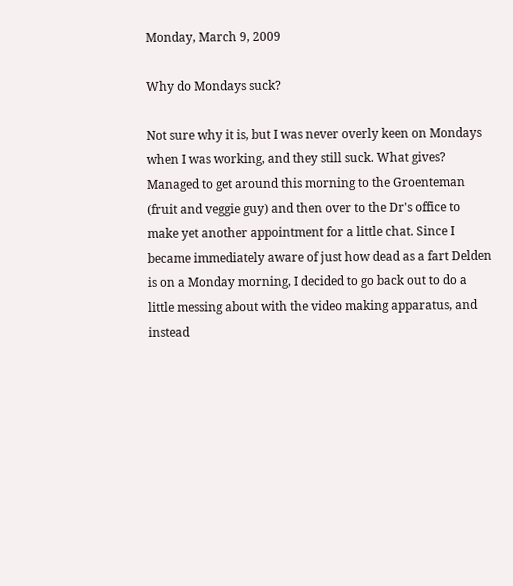Monday, March 9, 2009

Why do Mondays suck?

Not sure why it is, but I was never overly keen on Mondays when I was working, and they still suck. What gives?
Managed to get around this morning to the Groenteman (fruit and veggie guy) and then over to the Dr's office to make yet another appointment for a little chat. Since I became immediately aware of just how dead as a fart Delden is on a Monday morning, I decided to go back out to do a little messing about with the video making apparatus, and instead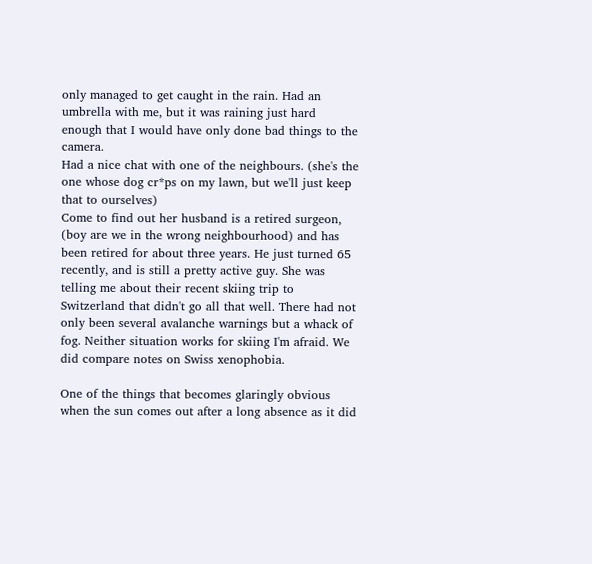only managed to get caught in the rain. Had an umbrella with me, but it was raining just hard enough that I would have only done bad things to the camera.
Had a nice chat with one of the neighbours. (she's the one whose dog cr*ps on my lawn, but we'll just keep that to ourselves)
Come to find out her husband is a retired surgeon, (boy are we in the wrong neighbourhood) and has been retired for about three years. He just turned 65 recently, and is still a pretty active guy. She was telling me about their recent skiing trip to Switzerland that didn't go all that well. There had not only been several avalanche warnings but a whack of fog. Neither situation works for skiing I'm afraid. We did compare notes on Swiss xenophobia.

One of the things that becomes glaringly obvious when the sun comes out after a long absence as it did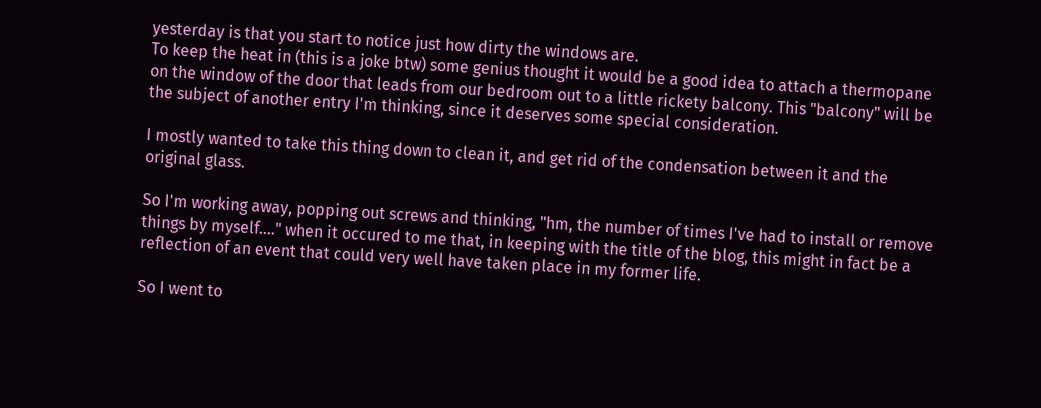yesterday is that you start to notice just how dirty the windows are.
To keep the heat in (this is a joke btw) some genius thought it would be a good idea to attach a thermopane on the window of the door that leads from our bedroom out to a little rickety balcony. This "balcony" will be the subject of another entry I'm thinking, since it deserves some special consideration.

I mostly wanted to take this thing down to clean it, and get rid of the condensation between it and the original glass.

So I'm working away, popping out screws and thinking, "hm, the number of times I've had to install or remove things by myself...." when it occured to me that, in keeping with the title of the blog, this might in fact be a reflection of an event that could very well have taken place in my former life.

So I went to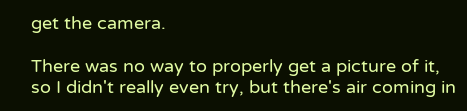get the camera.

There was no way to properly get a picture of it, so I didn't really even try, but there's air coming in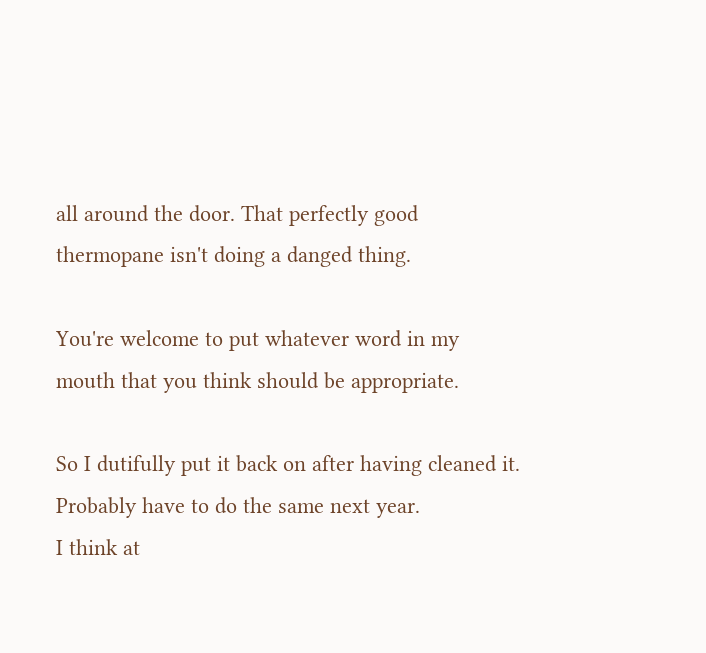all around the door. That perfectly good thermopane isn't doing a danged thing.

You're welcome to put whatever word in my mouth that you think should be appropriate.

So I dutifully put it back on after having cleaned it. Probably have to do the same next year.
I think at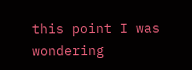this point I was wondering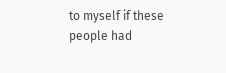to myself if these people had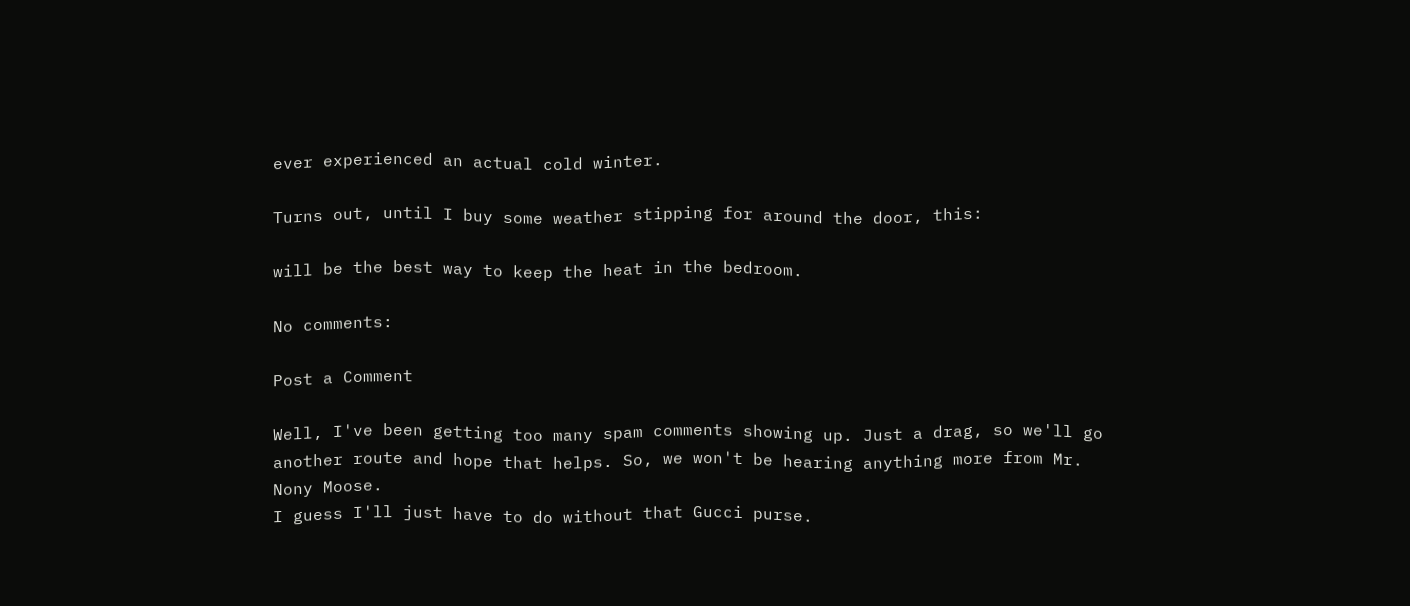ever experienced an actual cold winter.

Turns out, until I buy some weather stipping for around the door, this:

will be the best way to keep the heat in the bedroom.

No comments:

Post a Comment

Well, I've been getting too many spam comments showing up. Just a drag, so we'll go another route and hope that helps. So, we won't be hearing anything more from Mr. Nony Moose.
I guess I'll just have to do without that Gucci purse.